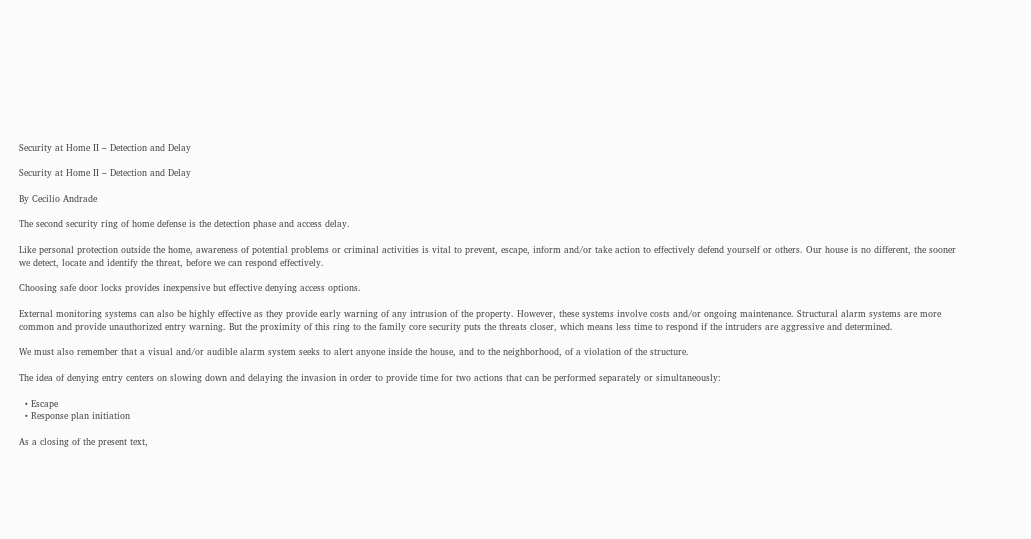Security at Home II – Detection and Delay

Security at Home II – Detection and Delay

By Cecilio Andrade

The second security ring of home defense is the detection phase and access delay.

Like personal protection outside the home, awareness of potential problems or criminal activities is vital to prevent, escape, inform and/or take action to effectively defend yourself or others. Our house is no different, the sooner we detect, locate and identify the threat, before we can respond effectively.

Choosing safe door locks provides inexpensive but effective denying access options.

External monitoring systems can also be highly effective as they provide early warning of any intrusion of the property. However, these systems involve costs and/or ongoing maintenance. Structural alarm systems are more common and provide unauthorized entry warning. But the proximity of this ring to the family core security puts the threats closer, which means less time to respond if the intruders are aggressive and determined.

We must also remember that a visual and/or audible alarm system seeks to alert anyone inside the house, and to the neighborhood, of a violation of the structure.

The idea of denying entry centers on slowing down and delaying the invasion in order to provide time for two actions that can be performed separately or simultaneously:

  • Escape
  • Response plan initiation

As a closing of the present text,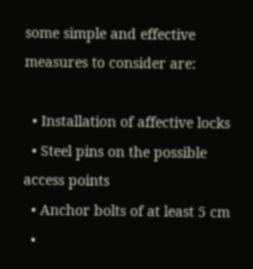some simple and effective measures to consider are:

  • Installation of affective locks
  • Steel pins on the possible access points
  • Anchor bolts of at least 5 cm
  •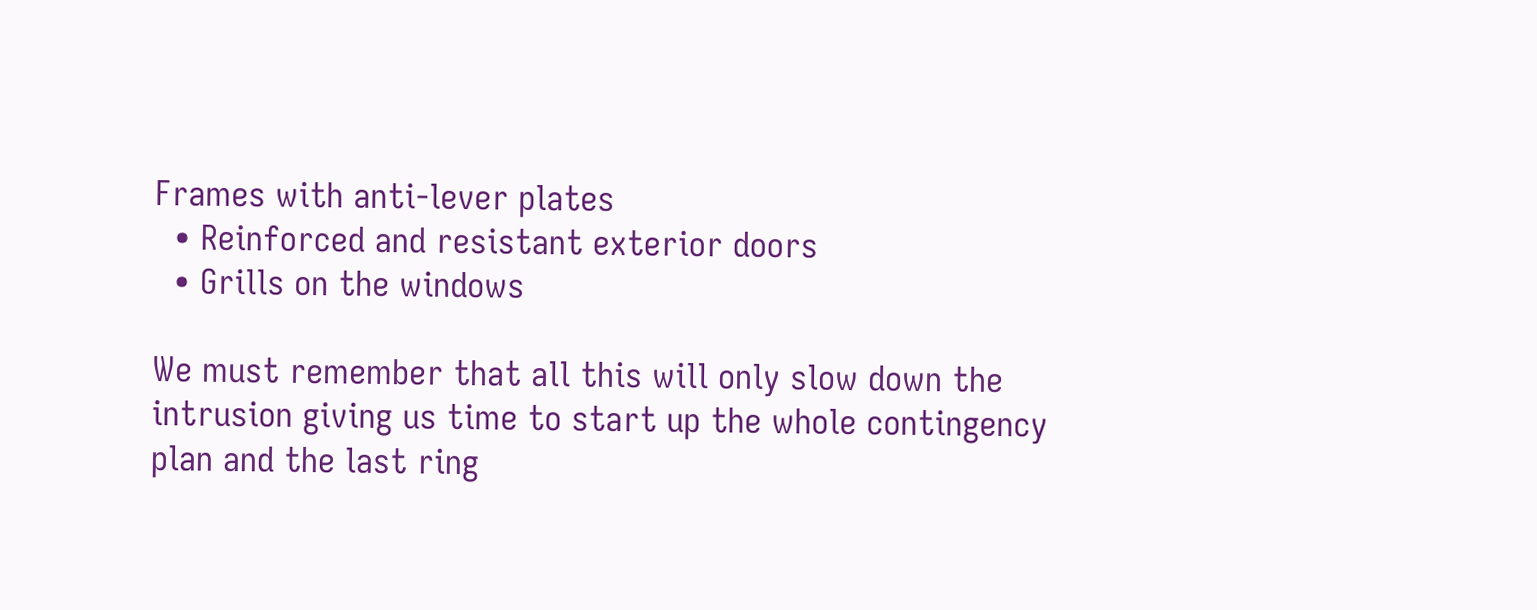Frames with anti-lever plates
  • Reinforced and resistant exterior doors
  • Grills on the windows

We must remember that all this will only slow down the intrusion giving us time to start up the whole contingency plan and the last ring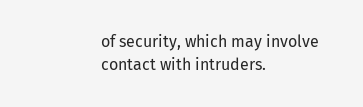of security, which may involve contact with intruders.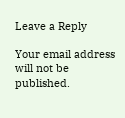Leave a Reply

Your email address will not be published.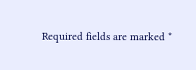Required fields are marked *